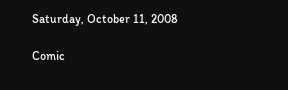Saturday, October 11, 2008

Comic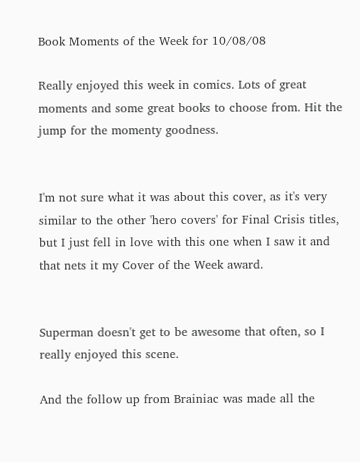Book Moments of the Week for 10/08/08

Really enjoyed this week in comics. Lots of great moments and some great books to choose from. Hit the jump for the momenty goodness.


I'm not sure what it was about this cover, as it's very similar to the other 'hero covers' for Final Crisis titles, but I just fell in love with this one when I saw it and that nets it my Cover of the Week award.


Superman doesn't get to be awesome that often, so I really enjoyed this scene.

And the follow up from Brainiac was made all the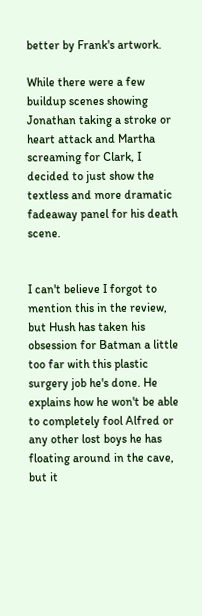better by Frank's artwork.

While there were a few buildup scenes showing Jonathan taking a stroke or heart attack and Martha screaming for Clark, I decided to just show the textless and more dramatic fadeaway panel for his death scene.


I can't believe I forgot to mention this in the review, but Hush has taken his obsession for Batman a little too far with this plastic surgery job he's done. He explains how he won't be able to completely fool Alfred or any other lost boys he has floating around in the cave, but it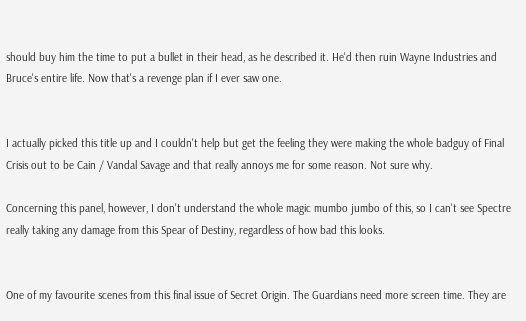should buy him the time to put a bullet in their head, as he described it. He'd then ruin Wayne Industries and Bruce's entire life. Now that's a revenge plan if I ever saw one.


I actually picked this title up and I couldn't help but get the feeling they were making the whole badguy of Final Crisis out to be Cain / Vandal Savage and that really annoys me for some reason. Not sure why.

Concerning this panel, however, I don't understand the whole magic mumbo jumbo of this, so I can't see Spectre really taking any damage from this Spear of Destiny, regardless of how bad this looks.


One of my favourite scenes from this final issue of Secret Origin. The Guardians need more screen time. They are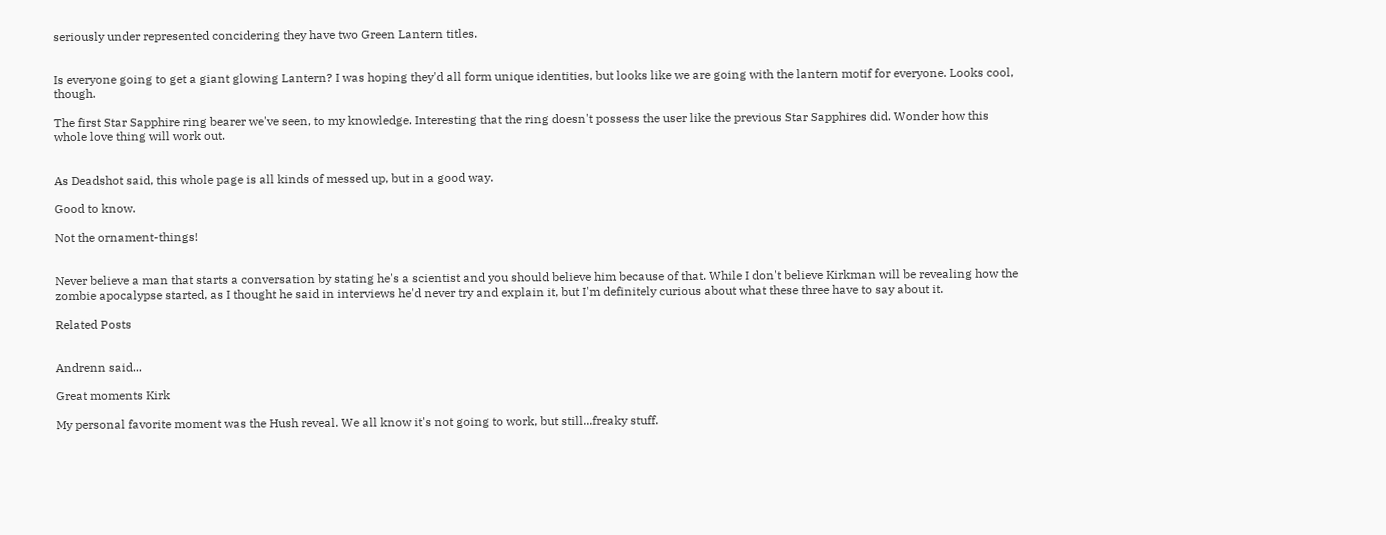seriously under represented concidering they have two Green Lantern titles.


Is everyone going to get a giant glowing Lantern? I was hoping they'd all form unique identities, but looks like we are going with the lantern motif for everyone. Looks cool, though.

The first Star Sapphire ring bearer we've seen, to my knowledge. Interesting that the ring doesn't possess the user like the previous Star Sapphires did. Wonder how this whole love thing will work out.


As Deadshot said, this whole page is all kinds of messed up, but in a good way.

Good to know.

Not the ornament-things!


Never believe a man that starts a conversation by stating he's a scientist and you should believe him because of that. While I don't believe Kirkman will be revealing how the zombie apocalypse started, as I thought he said in interviews he'd never try and explain it, but I'm definitely curious about what these three have to say about it.

Related Posts


Andrenn said...

Great moments Kirk

My personal favorite moment was the Hush reveal. We all know it's not going to work, but still...freaky stuff.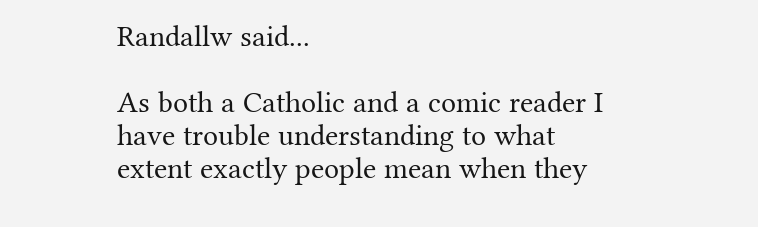Randallw said...

As both a Catholic and a comic reader I have trouble understanding to what extent exactly people mean when they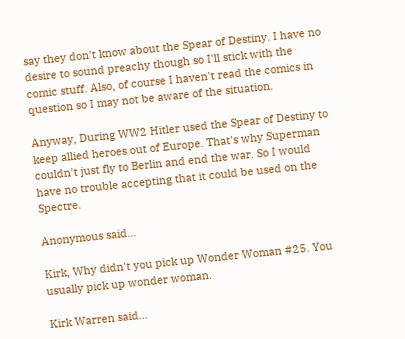say they don't know about the Spear of Destiny. I have no desire to sound preachy though so I'll stick with the comic stuff. Also, of course I haven't read the comics in question so I may not be aware of the situation.

Anyway, During WW2 Hitler used the Spear of Destiny to keep allied heroes out of Europe. That's why Superman couldn't just fly to Berlin and end the war. So I would have no trouble accepting that it could be used on the Spectre.

Anonymous said...

Kirk, Why didn't you pick up Wonder Woman #25. You usually pick up wonder woman.

Kirk Warren said...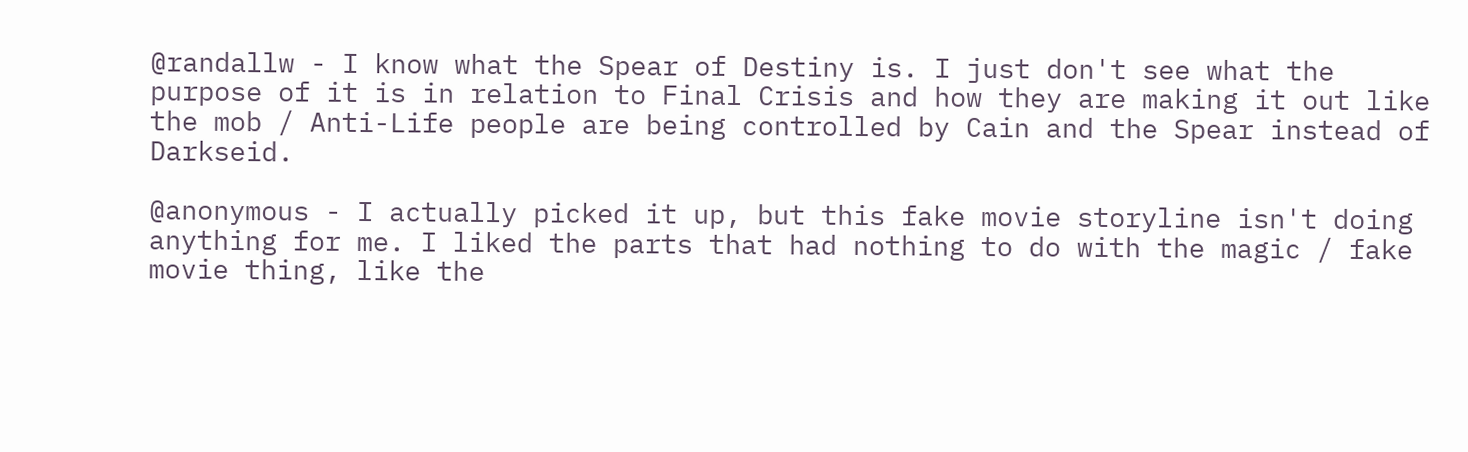@randallw - I know what the Spear of Destiny is. I just don't see what the purpose of it is in relation to Final Crisis and how they are making it out like the mob / Anti-Life people are being controlled by Cain and the Spear instead of Darkseid.

@anonymous - I actually picked it up, but this fake movie storyline isn't doing anything for me. I liked the parts that had nothing to do with the magic / fake movie thing, like the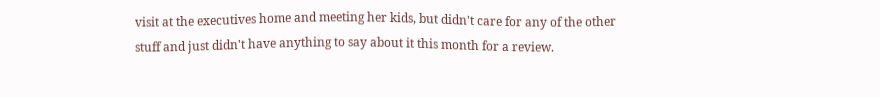visit at the executives home and meeting her kids, but didn't care for any of the other stuff and just didn't have anything to say about it this month for a review.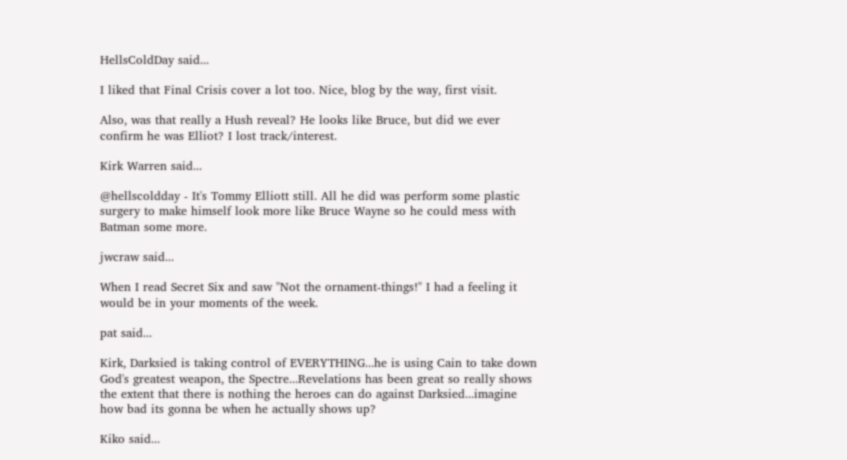HellsColdDay said...

I liked that Final Crisis cover a lot too. Nice, blog by the way, first visit.

Also, was that really a Hush reveal? He looks like Bruce, but did we ever confirm he was Elliot? I lost track/interest.

Kirk Warren said...

@hellscoldday - It's Tommy Elliott still. All he did was perform some plastic surgery to make himself look more like Bruce Wayne so he could mess with Batman some more.

jwcraw said...

When I read Secret Six and saw "Not the ornament-things!" I had a feeling it would be in your moments of the week.

pat said...

Kirk, Darksied is taking control of EVERYTHING...he is using Cain to take down God's greatest weapon, the Spectre...Revelations has been great so really shows the extent that there is nothing the heroes can do against Darksied...imagine how bad its gonna be when he actually shows up?

Kiko said...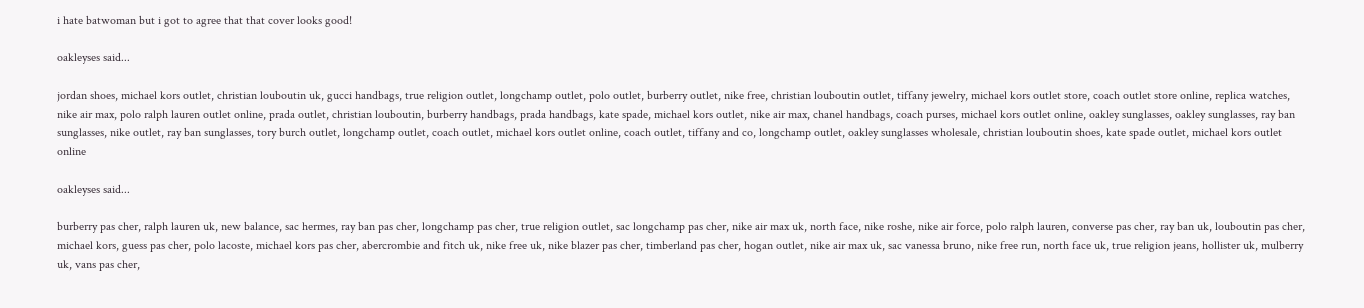i hate batwoman but i got to agree that that cover looks good!

oakleyses said...

jordan shoes, michael kors outlet, christian louboutin uk, gucci handbags, true religion outlet, longchamp outlet, polo outlet, burberry outlet, nike free, christian louboutin outlet, tiffany jewelry, michael kors outlet store, coach outlet store online, replica watches, nike air max, polo ralph lauren outlet online, prada outlet, christian louboutin, burberry handbags, prada handbags, kate spade, michael kors outlet, nike air max, chanel handbags, coach purses, michael kors outlet online, oakley sunglasses, oakley sunglasses, ray ban sunglasses, nike outlet, ray ban sunglasses, tory burch outlet, longchamp outlet, coach outlet, michael kors outlet online, coach outlet, tiffany and co, longchamp outlet, oakley sunglasses wholesale, christian louboutin shoes, kate spade outlet, michael kors outlet online

oakleyses said...

burberry pas cher, ralph lauren uk, new balance, sac hermes, ray ban pas cher, longchamp pas cher, true religion outlet, sac longchamp pas cher, nike air max uk, north face, nike roshe, nike air force, polo ralph lauren, converse pas cher, ray ban uk, louboutin pas cher, michael kors, guess pas cher, polo lacoste, michael kors pas cher, abercrombie and fitch uk, nike free uk, nike blazer pas cher, timberland pas cher, hogan outlet, nike air max uk, sac vanessa bruno, nike free run, north face uk, true religion jeans, hollister uk, mulberry uk, vans pas cher,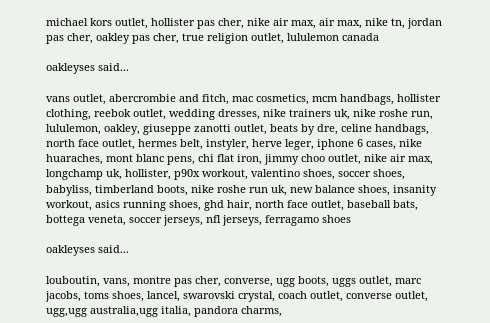michael kors outlet, hollister pas cher, nike air max, air max, nike tn, jordan pas cher, oakley pas cher, true religion outlet, lululemon canada

oakleyses said...

vans outlet, abercrombie and fitch, mac cosmetics, mcm handbags, hollister clothing, reebok outlet, wedding dresses, nike trainers uk, nike roshe run, lululemon, oakley, giuseppe zanotti outlet, beats by dre, celine handbags, north face outlet, hermes belt, instyler, herve leger, iphone 6 cases, nike huaraches, mont blanc pens, chi flat iron, jimmy choo outlet, nike air max, longchamp uk, hollister, p90x workout, valentino shoes, soccer shoes, babyliss, timberland boots, nike roshe run uk, new balance shoes, insanity workout, asics running shoes, ghd hair, north face outlet, baseball bats, bottega veneta, soccer jerseys, nfl jerseys, ferragamo shoes

oakleyses said...

louboutin, vans, montre pas cher, converse, ugg boots, uggs outlet, marc jacobs, toms shoes, lancel, swarovski crystal, coach outlet, converse outlet, ugg,ugg australia,ugg italia, pandora charms,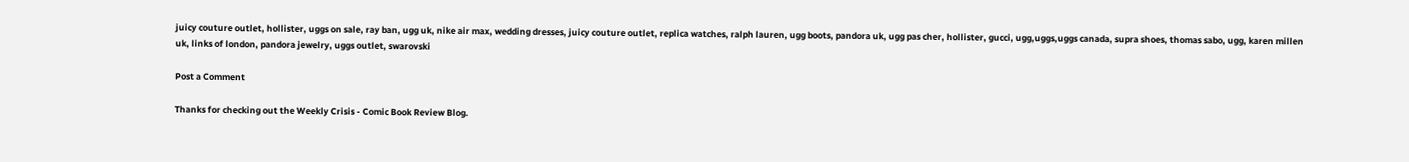juicy couture outlet, hollister, uggs on sale, ray ban, ugg uk, nike air max, wedding dresses, juicy couture outlet, replica watches, ralph lauren, ugg boots, pandora uk, ugg pas cher, hollister, gucci, ugg,uggs,uggs canada, supra shoes, thomas sabo, ugg, karen millen uk, links of london, pandora jewelry, uggs outlet, swarovski

Post a Comment

Thanks for checking out the Weekly Crisis - Comic Book Review Blog.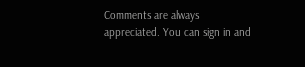Comments are always appreciated. You can sign in and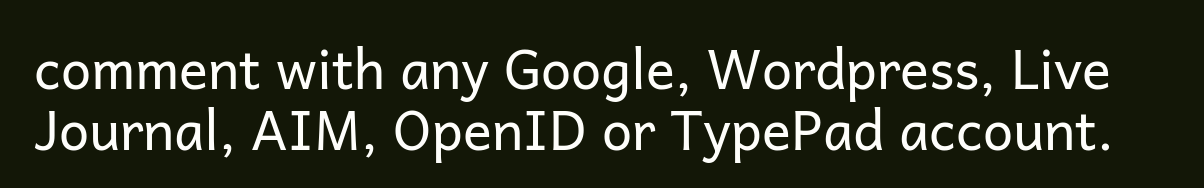comment with any Google, Wordpress, Live Journal, AIM, OpenID or TypePad account.